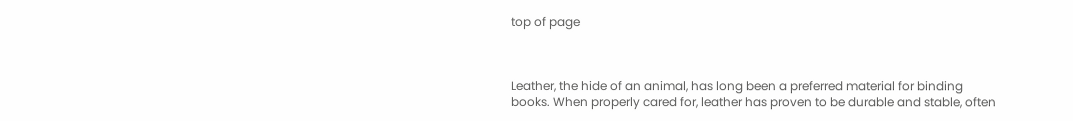top of page



Leather, the hide of an animal, has long been a preferred material for binding books. When properly cared for, leather has proven to be durable and stable, often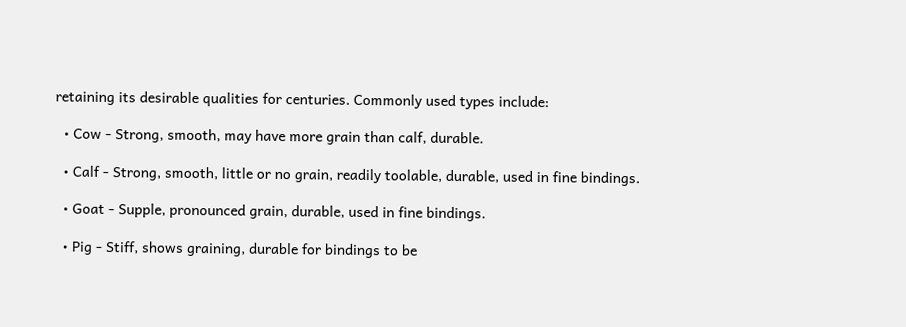retaining its desirable qualities for centuries. Commonly used types include:

  • Cow - Strong, smooth, may have more grain than calf, durable.

  • Calf - Strong, smooth, little or no grain, readily toolable, durable, used in fine bindings.

  • Goat - Supple, pronounced grain, durable, used in fine bindings.

  • Pig - Stiff, shows graining, durable for bindings to be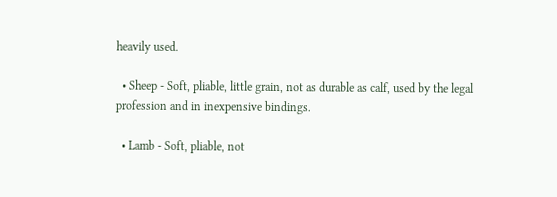heavily used.

  • Sheep - Soft, pliable, little grain, not as durable as calf, used by the legal profession and in inexpensive bindings.

  • Lamb - Soft, pliable, not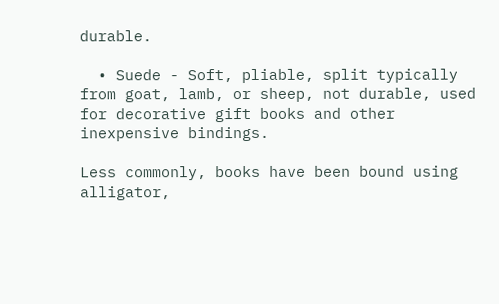durable.

  • Suede - Soft, pliable, split typically from goat, lamb, or sheep, not durable, used for decorative gift books and other inexpensive bindings.

Less commonly, books have been bound using alligator,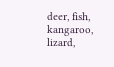deer, fish, kangaroo, lizard,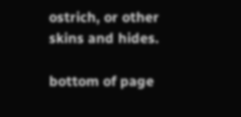ostrich, or other skins and hides.

bottom of page